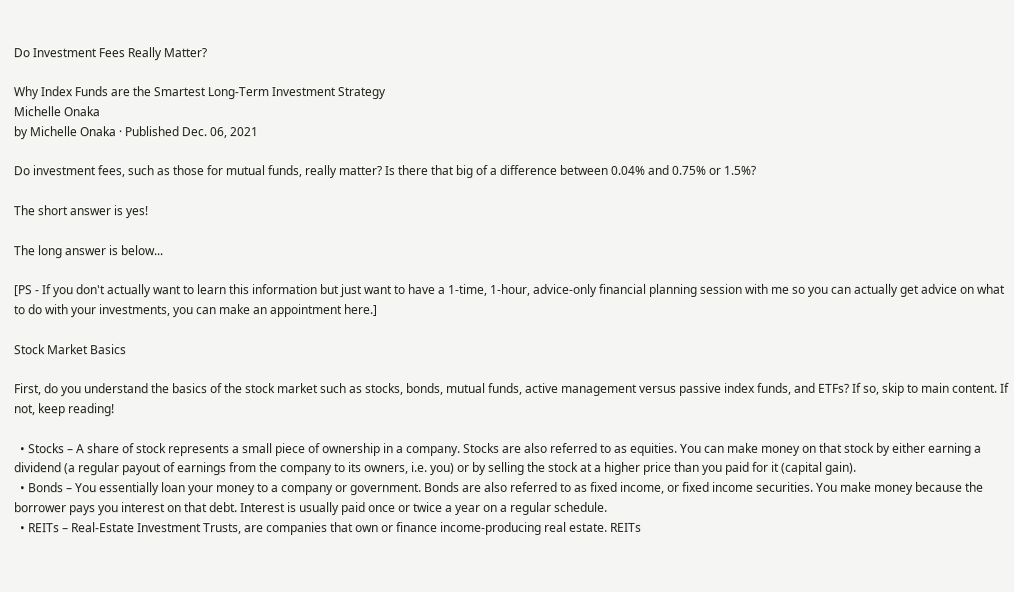Do Investment Fees Really Matter?

Why Index Funds are the Smartest Long-Term Investment Strategy
Michelle Onaka
by Michelle Onaka · Published Dec. 06, 2021

Do investment fees, such as those for mutual funds, really matter? Is there that big of a difference between 0.04% and 0.75% or 1.5%?

The short answer is yes!

The long answer is below...

[PS - If you don't actually want to learn this information but just want to have a 1-time, 1-hour, advice-only financial planning session with me so you can actually get advice on what to do with your investments, you can make an appointment here.]

Stock Market Basics

First, do you understand the basics of the stock market such as stocks, bonds, mutual funds, active management versus passive index funds, and ETFs? If so, skip to main content. If not, keep reading!

  • Stocks – A share of stock represents a small piece of ownership in a company. Stocks are also referred to as equities. You can make money on that stock by either earning a dividend (a regular payout of earnings from the company to its owners, i.e. you) or by selling the stock at a higher price than you paid for it (capital gain).
  • Bonds – You essentially loan your money to a company or government. Bonds are also referred to as fixed income, or fixed income securities. You make money because the borrower pays you interest on that debt. Interest is usually paid once or twice a year on a regular schedule.
  • REITs – Real-Estate Investment Trusts, are companies that own or finance income-producing real estate. REITs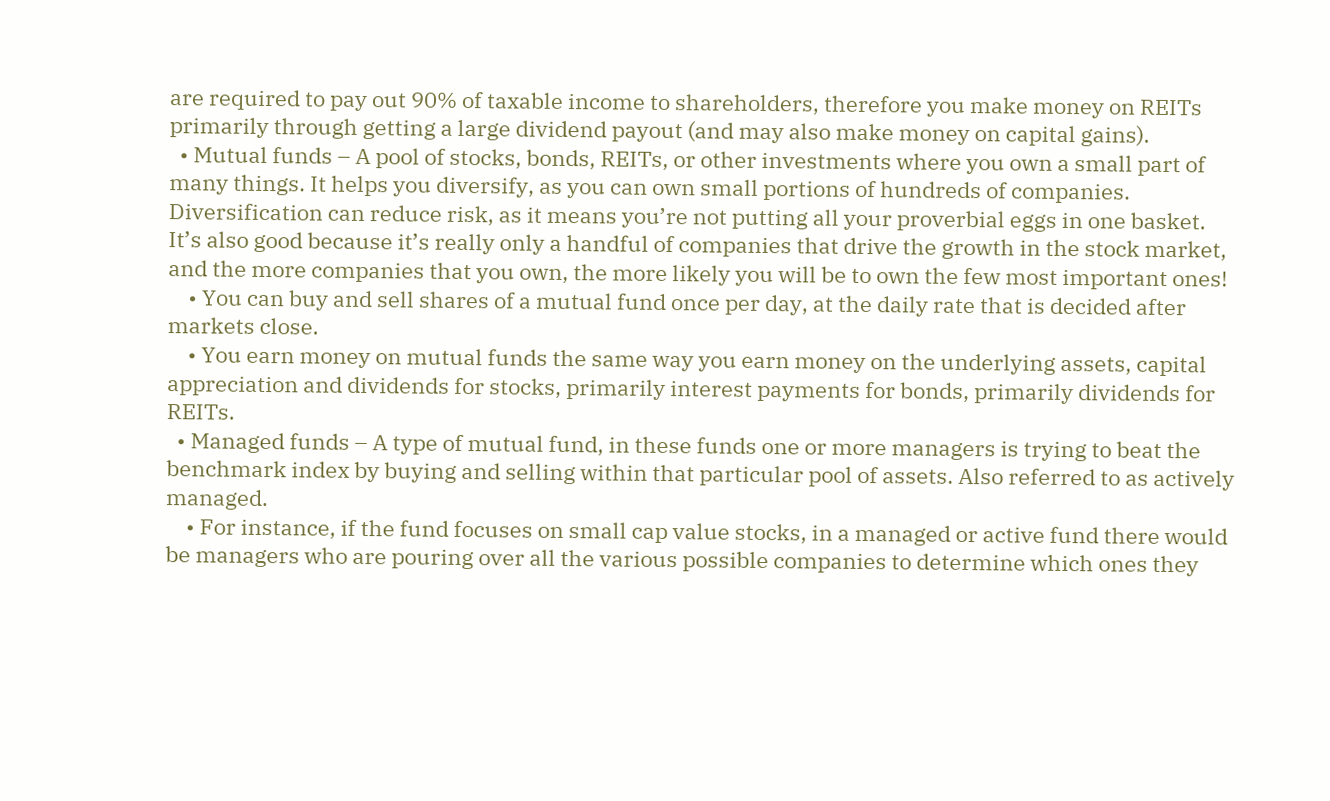are required to pay out 90% of taxable income to shareholders, therefore you make money on REITs primarily through getting a large dividend payout (and may also make money on capital gains).
  • Mutual funds – A pool of stocks, bonds, REITs, or other investments where you own a small part of many things. It helps you diversify, as you can own small portions of hundreds of companies. Diversification can reduce risk, as it means you’re not putting all your proverbial eggs in one basket. It’s also good because it’s really only a handful of companies that drive the growth in the stock market, and the more companies that you own, the more likely you will be to own the few most important ones!
    • You can buy and sell shares of a mutual fund once per day, at the daily rate that is decided after markets close.
    • You earn money on mutual funds the same way you earn money on the underlying assets, capital appreciation and dividends for stocks, primarily interest payments for bonds, primarily dividends for REITs.
  • Managed funds – A type of mutual fund, in these funds one or more managers is trying to beat the benchmark index by buying and selling within that particular pool of assets. Also referred to as actively managed.
    • For instance, if the fund focuses on small cap value stocks, in a managed or active fund there would be managers who are pouring over all the various possible companies to determine which ones they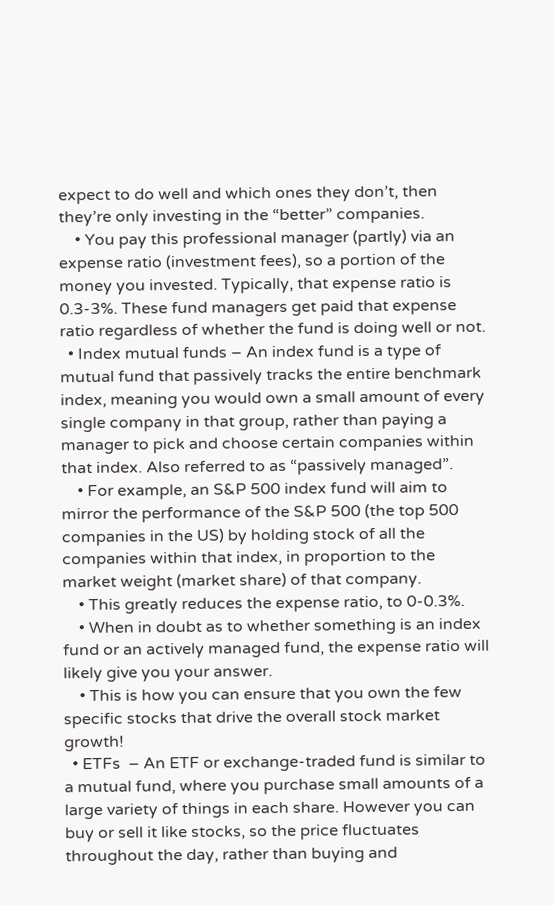expect to do well and which ones they don’t, then they’re only investing in the “better” companies.
    • You pay this professional manager (partly) via an expense ratio (investment fees), so a portion of the money you invested. Typically, that expense ratio is 0.3-3%. These fund managers get paid that expense ratio regardless of whether the fund is doing well or not.
  • Index mutual funds – An index fund is a type of mutual fund that passively tracks the entire benchmark index, meaning you would own a small amount of every single company in that group, rather than paying a manager to pick and choose certain companies within that index. Also referred to as “passively managed”.
    • For example, an S&P 500 index fund will aim to mirror the performance of the S&P 500 (the top 500 companies in the US) by holding stock of all the companies within that index, in proportion to the market weight (market share) of that company.
    • This greatly reduces the expense ratio, to 0-0.3%.
    • When in doubt as to whether something is an index fund or an actively managed fund, the expense ratio will likely give you your answer.
    • This is how you can ensure that you own the few specific stocks that drive the overall stock market growth!
  • ETFs  – An ETF or exchange-traded fund is similar to a mutual fund, where you purchase small amounts of a large variety of things in each share. However you can buy or sell it like stocks, so the price fluctuates throughout the day, rather than buying and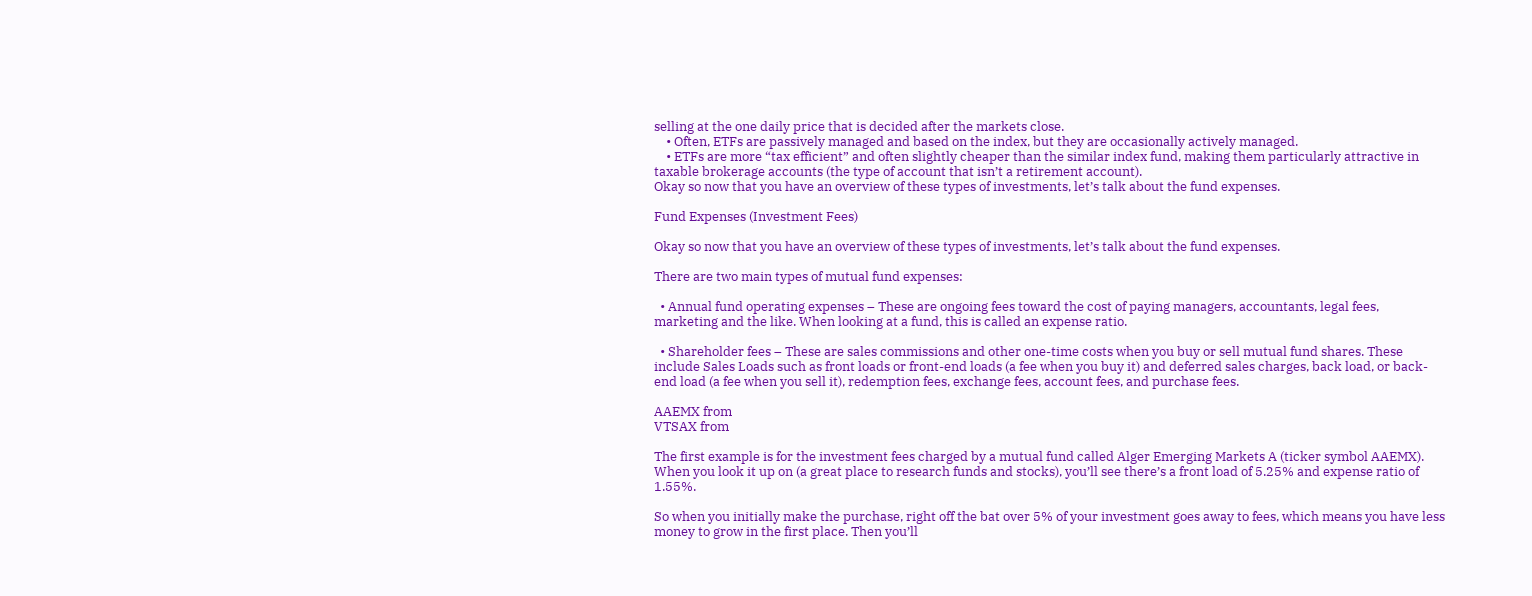selling at the one daily price that is decided after the markets close.
    • Often, ETFs are passively managed and based on the index, but they are occasionally actively managed.
    • ETFs are more “tax efficient” and often slightly cheaper than the similar index fund, making them particularly attractive in taxable brokerage accounts (the type of account that isn’t a retirement account).
Okay so now that you have an overview of these types of investments, let’s talk about the fund expenses.

Fund Expenses (Investment Fees)

Okay so now that you have an overview of these types of investments, let’s talk about the fund expenses.

There are two main types of mutual fund expenses:

  • Annual fund operating expenses – These are ongoing fees toward the cost of paying managers, accountants, legal fees, marketing and the like. When looking at a fund, this is called an expense ratio.

  • Shareholder fees – These are sales commissions and other one-time costs when you buy or sell mutual fund shares. These include Sales Loads such as front loads or front-end loads (a fee when you buy it) and deferred sales charges, back load, or back-end load (a fee when you sell it), redemption fees, exchange fees, account fees, and purchase fees.

AAEMX from
VTSAX from

The first example is for the investment fees charged by a mutual fund called Alger Emerging Markets A (ticker symbol AAEMX). When you look it up on (a great place to research funds and stocks), you’ll see there’s a front load of 5.25% and expense ratio of 1.55%.

So when you initially make the purchase, right off the bat over 5% of your investment goes away to fees, which means you have less money to grow in the first place. Then you’ll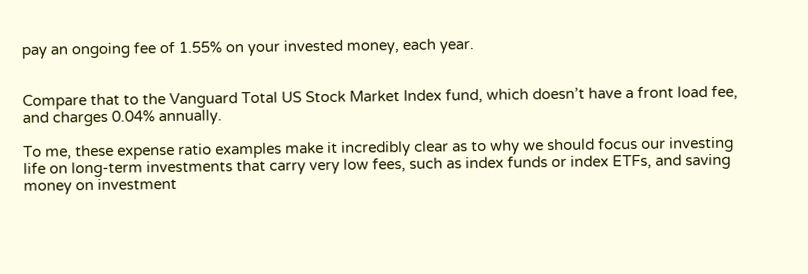pay an ongoing fee of 1.55% on your invested money, each year.


Compare that to the Vanguard Total US Stock Market Index fund, which doesn’t have a front load fee, and charges 0.04% annually.

To me, these expense ratio examples make it incredibly clear as to why we should focus our investing life on long-term investments that carry very low fees, such as index funds or index ETFs, and saving money on investment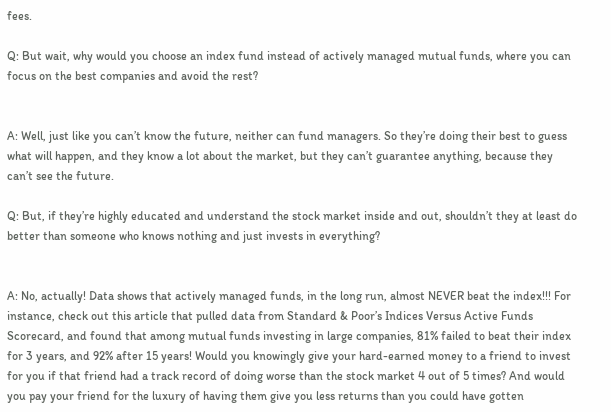fees.

Q: But wait, why would you choose an index fund instead of actively managed mutual funds, where you can focus on the best companies and avoid the rest?


A: Well, just like you can’t know the future, neither can fund managers. So they’re doing their best to guess what will happen, and they know a lot about the market, but they can’t guarantee anything, because they can’t see the future.

Q: But, if they’re highly educated and understand the stock market inside and out, shouldn’t they at least do better than someone who knows nothing and just invests in everything?


A: No, actually! Data shows that actively managed funds, in the long run, almost NEVER beat the index!!! For instance, check out this article that pulled data from Standard & Poor’s Indices Versus Active Funds Scorecard, and found that among mutual funds investing in large companies, 81% failed to beat their index for 3 years, and 92% after 15 years! Would you knowingly give your hard-earned money to a friend to invest for you if that friend had a track record of doing worse than the stock market 4 out of 5 times? And would you pay your friend for the luxury of having them give you less returns than you could have gotten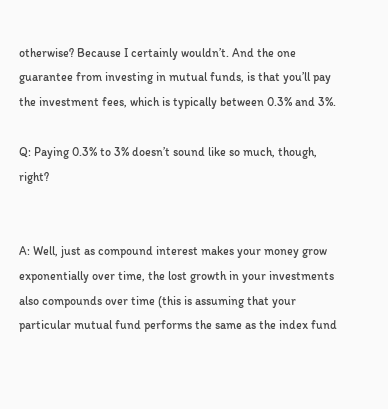otherwise? Because I certainly wouldn’t. And the one guarantee from investing in mutual funds, is that you’ll pay the investment fees, which is typically between 0.3% and 3%.

Q: Paying 0.3% to 3% doesn’t sound like so much, though, right?


A: Well, just as compound interest makes your money grow exponentially over time, the lost growth in your investments also compounds over time (this is assuming that your particular mutual fund performs the same as the index fund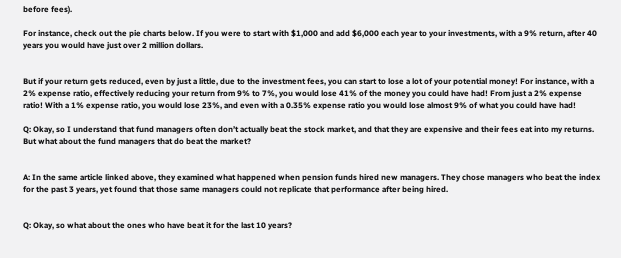before fees).

For instance, check out the pie charts below. If you were to start with $1,000 and add $6,000 each year to your investments, with a 9% return, after 40 years you would have just over 2 million dollars.


But if your return gets reduced, even by just a little, due to the investment fees, you can start to lose a lot of your potential money! For instance, with a 2% expense ratio, effectively reducing your return from 9% to 7%, you would lose 41% of the money you could have had! From just a 2% expense ratio! With a 1% expense ratio, you would lose 23%, and even with a 0.35% expense ratio you would lose almost 9% of what you could have had!

Q: Okay, so I understand that fund managers often don’t actually beat the stock market, and that they are expensive and their fees eat into my returns. But what about the fund managers that do beat the market?


A: In the same article linked above, they examined what happened when pension funds hired new managers. They chose managers who beat the index for the past 3 years, yet found that those same managers could not replicate that performance after being hired.


Q: Okay, so what about the ones who have beat it for the last 10 years?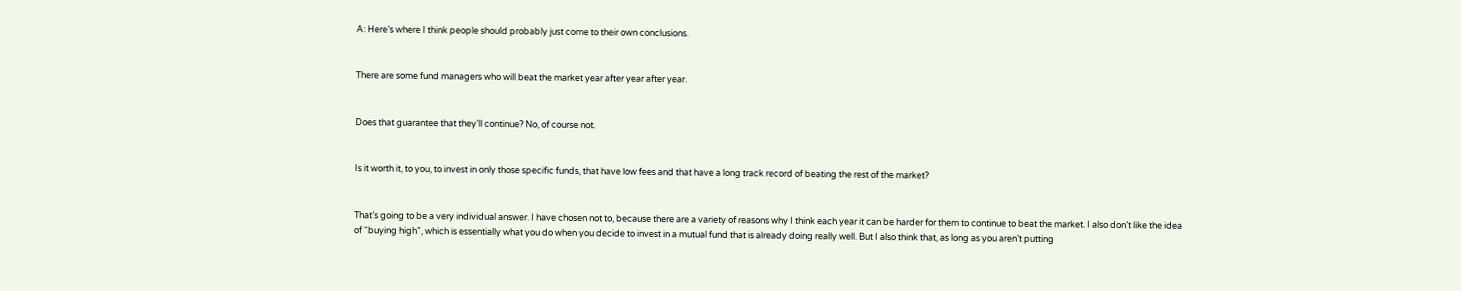A: Here’s where I think people should probably just come to their own conclusions.


There are some fund managers who will beat the market year after year after year.


Does that guarantee that they’ll continue? No, of course not.


Is it worth it, to you, to invest in only those specific funds, that have low fees and that have a long track record of beating the rest of the market?


That’s going to be a very individual answer. I have chosen not to, because there are a variety of reasons why I think each year it can be harder for them to continue to beat the market. I also don’t like the idea of “buying high”, which is essentially what you do when you decide to invest in a mutual fund that is already doing really well. But I also think that, as long as you aren’t putting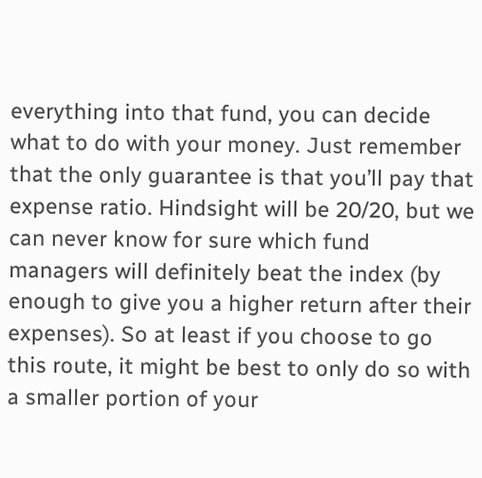everything into that fund, you can decide what to do with your money. Just remember that the only guarantee is that you’ll pay that expense ratio. Hindsight will be 20/20, but we can never know for sure which fund managers will definitely beat the index (by enough to give you a higher return after their expenses). So at least if you choose to go this route, it might be best to only do so with a smaller portion of your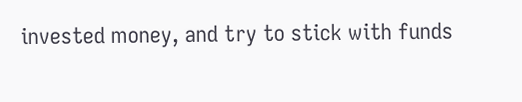invested money, and try to stick with funds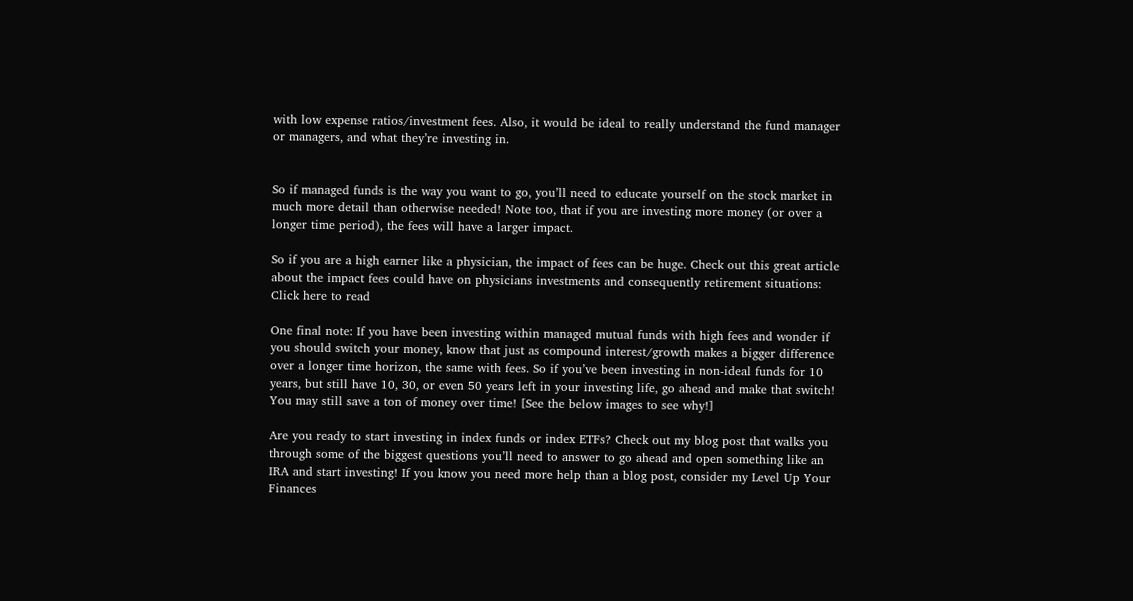with low expense ratios/investment fees. Also, it would be ideal to really understand the fund manager or managers, and what they’re investing in.


So if managed funds is the way you want to go, you’ll need to educate yourself on the stock market in much more detail than otherwise needed! Note too, that if you are investing more money (or over a longer time period), the fees will have a larger impact.

So if you are a high earner like a physician, the impact of fees can be huge. Check out this great article about the impact fees could have on physicians investments and consequently retirement situations: Click here to read

One final note: If you have been investing within managed mutual funds with high fees and wonder if you should switch your money, know that just as compound interest/growth makes a bigger difference over a longer time horizon, the same with fees. So if you’ve been investing in non-ideal funds for 10 years, but still have 10, 30, or even 50 years left in your investing life, go ahead and make that switch! You may still save a ton of money over time! [See the below images to see why!]

Are you ready to start investing in index funds or index ETFs? Check out my blog post that walks you through some of the biggest questions you’ll need to answer to go ahead and open something like an IRA and start investing! If you know you need more help than a blog post, consider my Level Up Your Finances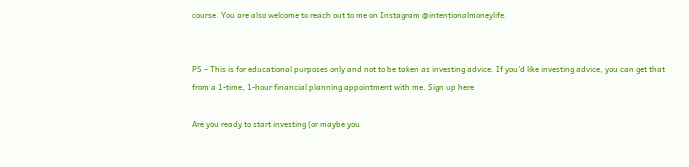course. You are also welcome to reach out to me on Instagram @intentionalmoneylife.


PS – This is for educational purposes only and not to be taken as investing advice. If you’d like investing advice, you can get that from a 1-time, 1-hour financial planning appointment with me. Sign up here

Are you ready to start investing (or maybe you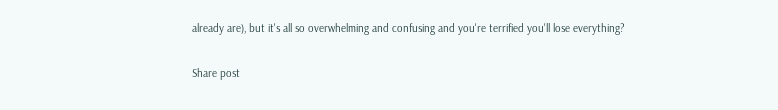already are), but it's all so overwhelming and confusing and you're terrified you'll lose everything?

Share post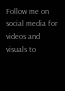Follow me on social media for videos and visuals to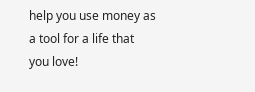help you use money as a tool for a life that you love!